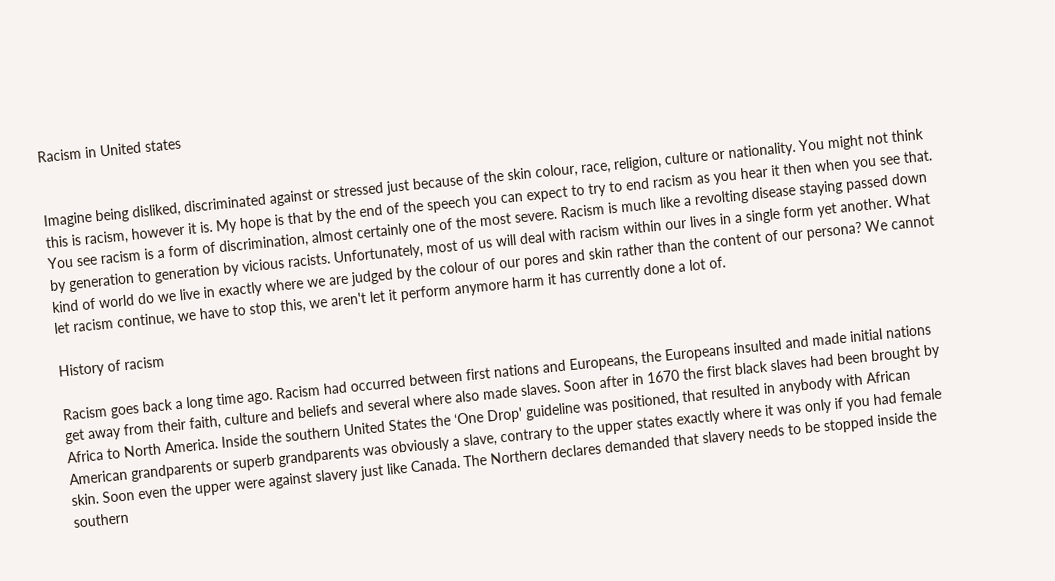Racism in United states


Imagine being disliked, discriminated against or stressed just because of the skin colour, race, religion, culture or nationality. You might not think this is racism, however it is. My hope is that by the end of the speech you can expect to try to end racism as you hear it then when you see that. You see racism is a form of discrimination, almost certainly one of the most severe. Racism is much like a revolting disease staying passed down by generation to generation by vicious racists. Unfortunately, most of us will deal with racism within our lives in a single form yet another. What kind of world do we live in exactly where we are judged by the colour of our pores and skin rather than the content of our persona? We cannot let racism continue, we have to stop this, we aren't let it perform anymore harm it has currently done a lot of.

History of racism

Racism goes back a long time ago. Racism had occurred between first nations and Europeans, the Europeans insulted and made initial nations get away from their faith, culture and beliefs and several where also made slaves. Soon after in 1670 the first black slaves had been brought by Africa to North America. Inside the southern United States the ‘One Drop' guideline was positioned, that resulted in anybody with African American grandparents or superb grandparents was obviously a slave, contrary to the upper states exactly where it was only if you had female skin. Soon even the upper were against slavery just like Canada. The Northern declares demanded that slavery needs to be stopped inside the southern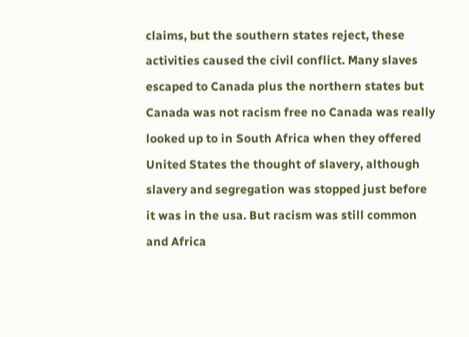claims, but the southern states reject, these activities caused the civil conflict. Many slaves escaped to Canada plus the northern states but Canada was not racism free no Canada was really looked up to in South Africa when they offered United States the thought of slavery, although slavery and segregation was stopped just before it was in the usa. But racism was still common and Africa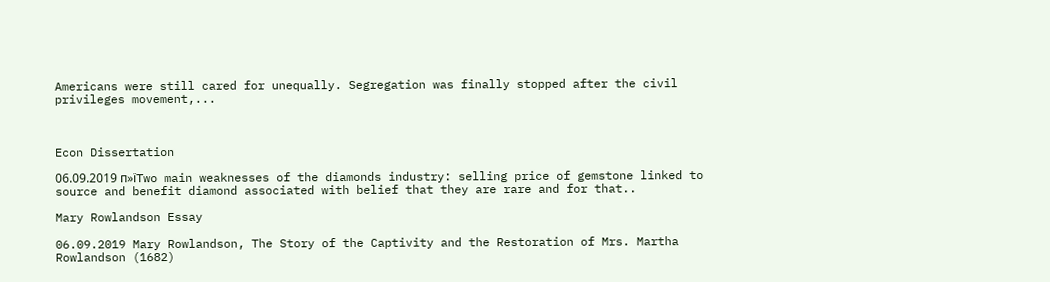Americans were still cared for unequally. Segregation was finally stopped after the civil privileges movement,...



Econ Dissertation

06.09.2019 п»їTwo main weaknesses of the diamonds industry: selling price of gemstone linked to source and benefit diamond associated with belief that they are rare and for that..

Mary Rowlandson Essay

06.09.2019 Mary Rowlandson, The Story of the Captivity and the Restoration of Mrs. Martha Rowlandson (1682)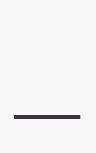___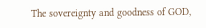The sovereignty and goodness of GOD,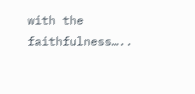with the faithfulness…..